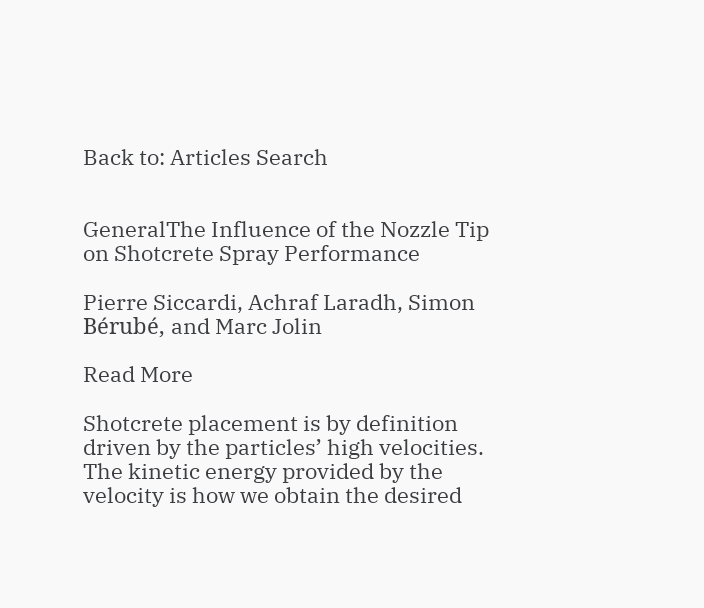Back to: Articles Search


GeneralThe Influence of the Nozzle Tip on Shotcrete Spray Performance

Pierre Siccardi, Achraf Laradh, Simon Bérubé, and Marc Jolin

Read More

Shotcrete placement is by definition driven by the particles’ high velocities. The kinetic energy provided by the velocity is how we obtain the desired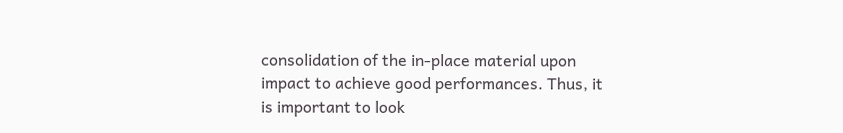consolidation of the in-place material upon impact to achieve good performances. Thus, it is important to look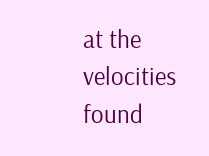at the velocities found